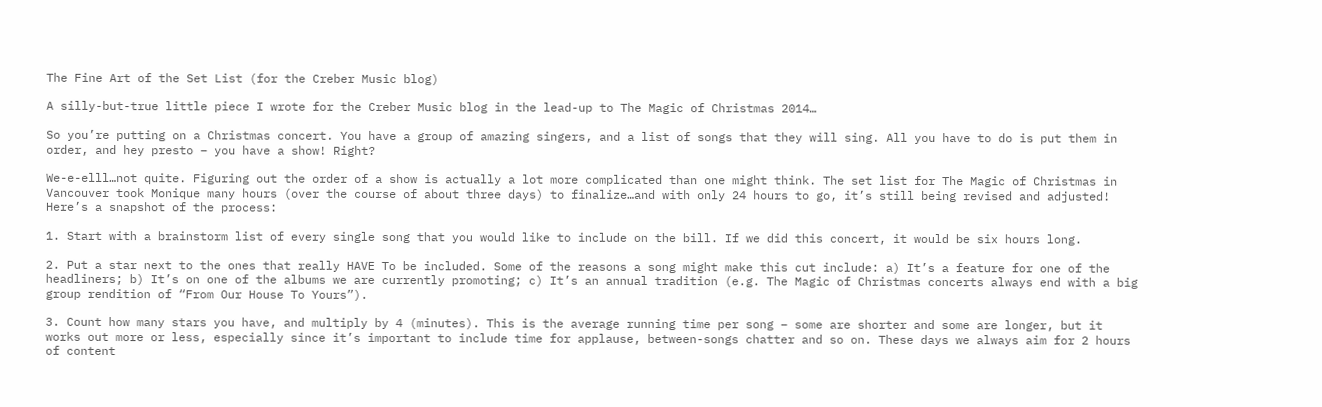The Fine Art of the Set List (for the Creber Music blog)

A silly-but-true little piece I wrote for the Creber Music blog in the lead-up to The Magic of Christmas 2014…

So you’re putting on a Christmas concert. You have a group of amazing singers, and a list of songs that they will sing. All you have to do is put them in order, and hey presto – you have a show! Right?

We-e-elll…not quite. Figuring out the order of a show is actually a lot more complicated than one might think. The set list for The Magic of Christmas in Vancouver took Monique many hours (over the course of about three days) to finalize…and with only 24 hours to go, it’s still being revised and adjusted! Here’s a snapshot of the process:

1. Start with a brainstorm list of every single song that you would like to include on the bill. If we did this concert, it would be six hours long.

2. Put a star next to the ones that really HAVE To be included. Some of the reasons a song might make this cut include: a) It’s a feature for one of the headliners; b) It’s on one of the albums we are currently promoting; c) It’s an annual tradition (e.g. The Magic of Christmas concerts always end with a big group rendition of “From Our House To Yours”).

3. Count how many stars you have, and multiply by 4 (minutes). This is the average running time per song – some are shorter and some are longer, but it works out more or less, especially since it’s important to include time for applause, between-songs chatter and so on. These days we always aim for 2 hours of content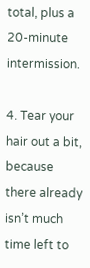total, plus a 20-minute intermission.

4. Tear your hair out a bit, because there already isn’t much time left to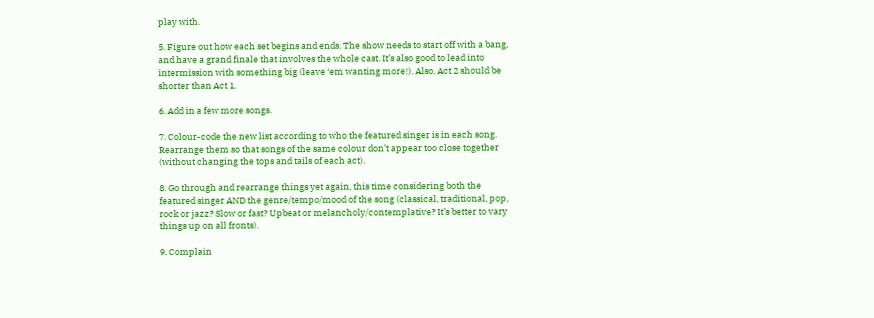play with.

5. Figure out how each set begins and ends. The show needs to start off with a bang, and have a grand finale that involves the whole cast. It’s also good to lead into intermission with something big (leave ‘em wanting more!). Also, Act 2 should be shorter than Act 1.

6. Add in a few more songs.

7. Colour-code the new list according to who the featured singer is in each song. Rearrange them so that songs of the same colour don’t appear too close together (without changing the tops and tails of each act).

8. Go through and rearrange things yet again, this time considering both the featured singer AND the genre/tempo/mood of the song (classical, traditional, pop, rock or jazz? Slow or fast? Upbeat or melancholy/contemplative? It’s better to vary things up on all fronts).

9. Complain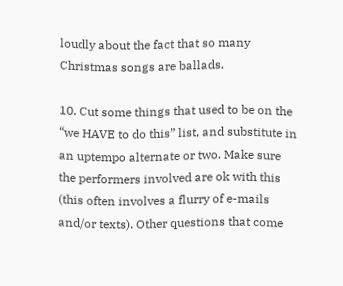loudly about the fact that so many Christmas songs are ballads.

10. Cut some things that used to be on the “we HAVE to do this” list, and substitute in an uptempo alternate or two. Make sure the performers involved are ok with this (this often involves a flurry of e-mails and/or texts). Other questions that come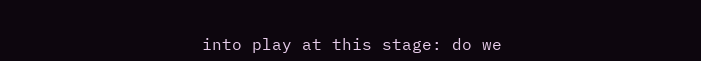into play at this stage: do we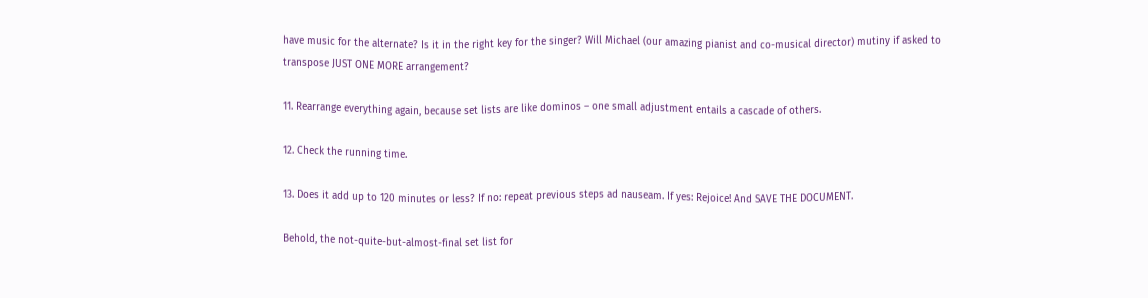have music for the alternate? Is it in the right key for the singer? Will Michael (our amazing pianist and co-musical director) mutiny if asked to transpose JUST ONE MORE arrangement?

11. Rearrange everything again, because set lists are like dominos – one small adjustment entails a cascade of others.

12. Check the running time.

13. Does it add up to 120 minutes or less? If no: repeat previous steps ad nauseam. If yes: Rejoice! And SAVE THE DOCUMENT.

Behold, the not-quite-but-almost-final set list for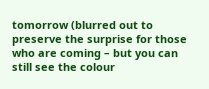tomorrow (blurred out to preserve the surprise for those who are coming – but you can still see the colour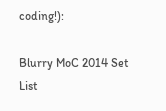coding!):

Blurry MoC 2014 Set List